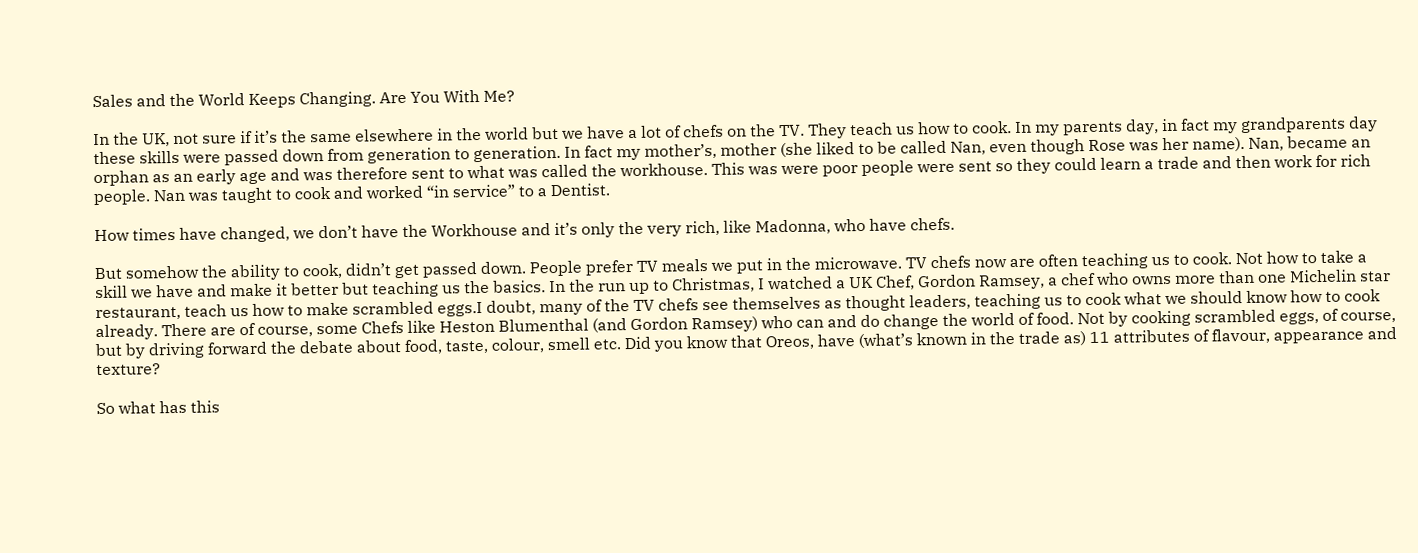Sales and the World Keeps Changing. Are You With Me?

In the UK, not sure if it’s the same elsewhere in the world but we have a lot of chefs on the TV. They teach us how to cook. In my parents day, in fact my grandparents day these skills were passed down from generation to generation. In fact my mother’s, mother (she liked to be called Nan, even though Rose was her name). Nan, became an orphan as an early age and was therefore sent to what was called the workhouse. This was were poor people were sent so they could learn a trade and then work for rich people. Nan was taught to cook and worked “in service” to a Dentist.

How times have changed, we don’t have the Workhouse and it’s only the very rich, like Madonna, who have chefs.

But somehow the ability to cook, didn’t get passed down. People prefer TV meals we put in the microwave. TV chefs now are often teaching us to cook. Not how to take a skill we have and make it better but teaching us the basics. In the run up to Christmas, I watched a UK Chef, Gordon Ramsey, a chef who owns more than one Michelin star restaurant, teach us how to make scrambled eggs.I doubt, many of the TV chefs see themselves as thought leaders, teaching us to cook what we should know how to cook already. There are of course, some Chefs like Heston Blumenthal (and Gordon Ramsey) who can and do change the world of food. Not by cooking scrambled eggs, of course, but by driving forward the debate about food, taste, colour, smell etc. Did you know that Oreos, have (what’s known in the trade as) 11 attributes of flavour, appearance and texture?

So what has this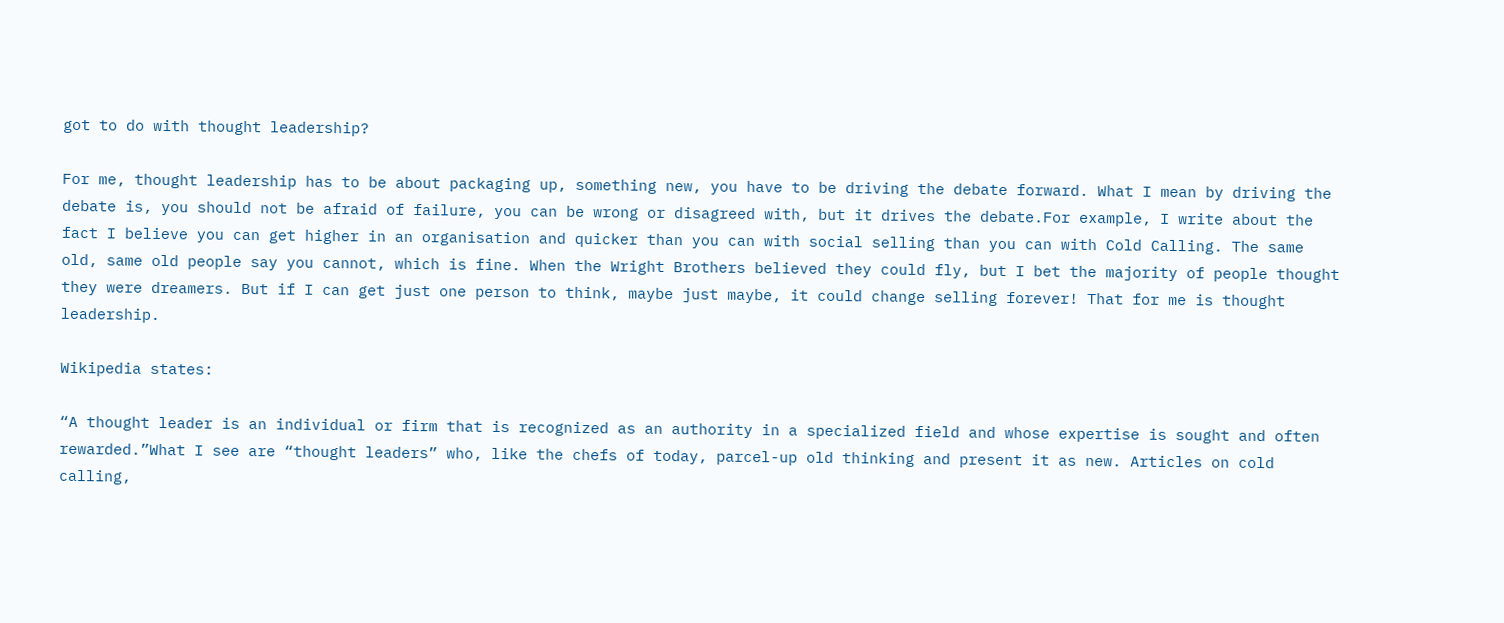got to do with thought leadership?

For me, thought leadership has to be about packaging up, something new, you have to be driving the debate forward. What I mean by driving the debate is, you should not be afraid of failure, you can be wrong or disagreed with, but it drives the debate.For example, I write about the fact I believe you can get higher in an organisation and quicker than you can with social selling than you can with Cold Calling. The same old, same old people say you cannot, which is fine. When the Wright Brothers believed they could fly, but I bet the majority of people thought they were dreamers. But if I can get just one person to think, maybe just maybe, it could change selling forever! That for me is thought leadership.

Wikipedia states:

“A thought leader is an individual or firm that is recognized as an authority in a specialized field and whose expertise is sought and often rewarded.”What I see are “thought leaders” who, like the chefs of today, parcel-up old thinking and present it as new. Articles on cold calling,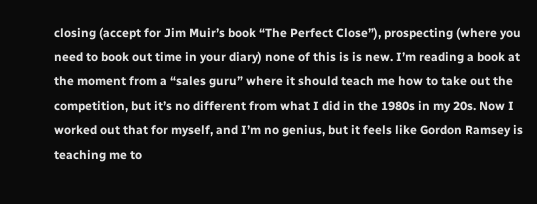closing (accept for Jim Muir’s book “The Perfect Close”), prospecting (where you need to book out time in your diary) none of this is is new. I’m reading a book at the moment from a “sales guru” where it should teach me how to take out the competition, but it’s no different from what I did in the 1980s in my 20s. Now I worked out that for myself, and I’m no genius, but it feels like Gordon Ramsey is teaching me to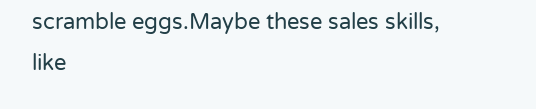scramble eggs.Maybe these sales skills, like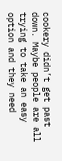cookery didn’t get past down. Maybe people are all trying to take an easy option and they need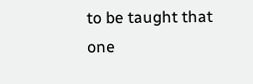to be taught that one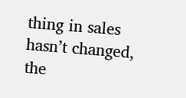thing in sales hasn’t changed, the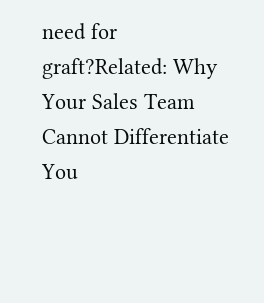need for graft?Related: Why Your Sales Team Cannot Differentiate You